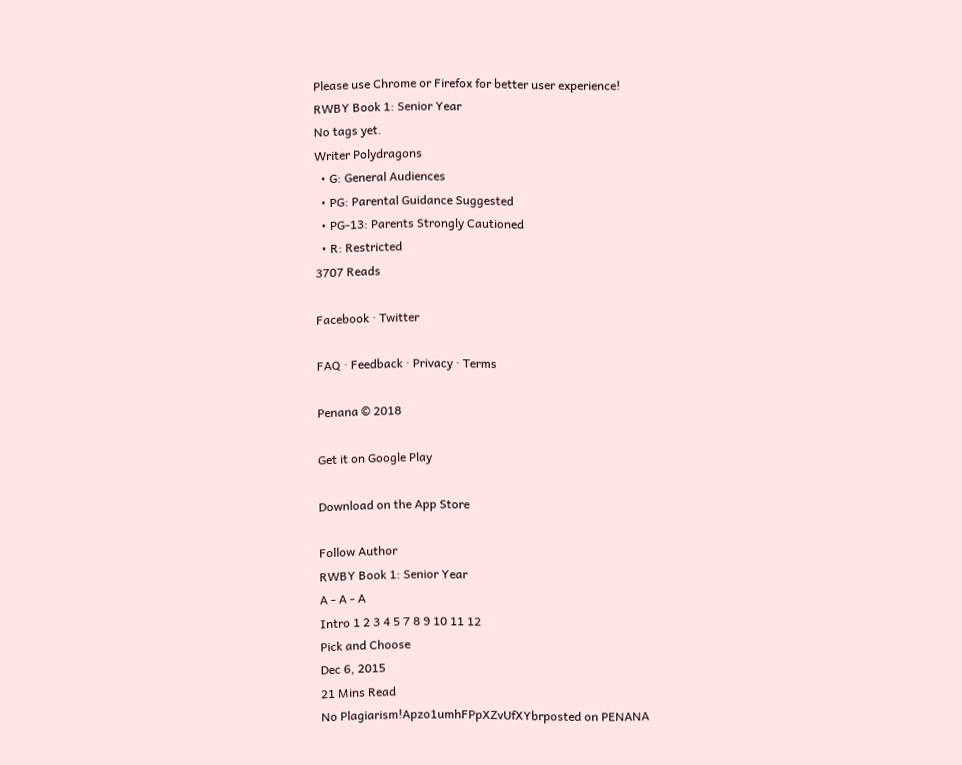Please use Chrome or Firefox for better user experience!
RWBY Book 1: Senior Year
No tags yet.
Writer Polydragons
  • G: General Audiences
  • PG: Parental Guidance Suggested
  • PG-13: Parents Strongly Cautioned
  • R: Restricted
3707 Reads

Facebook · Twitter

FAQ · Feedback · Privacy · Terms

Penana © 2018

Get it on Google Play

Download on the App Store

Follow Author
RWBY Book 1: Senior Year
A - A - A
Intro 1 2 3 4 5 7 8 9 10 11 12
Pick and Choose
Dec 6, 2015
21 Mins Read
No Plagiarism!Apzo1umhFPpXZvUfXYbrposted on PENANA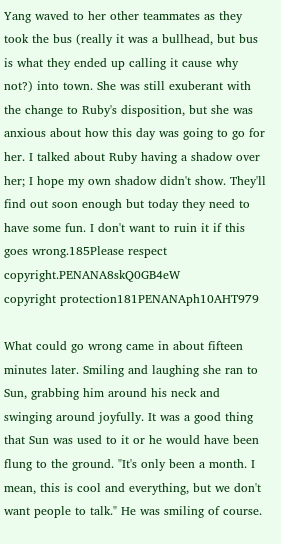Yang waved to her other teammates as they took the bus (really it was a bullhead, but bus is what they ended up calling it cause why not?) into town. She was still exuberant with the change to Ruby's disposition, but she was anxious about how this day was going to go for her. I talked about Ruby having a shadow over her; I hope my own shadow didn't show. They'll find out soon enough but today they need to have some fun. I don't want to ruin it if this goes wrong.185Please respect copyright.PENANA8skQ0GB4eW
copyright protection181PENANAph10AHT979

What could go wrong came in about fifteen minutes later. Smiling and laughing she ran to Sun, grabbing him around his neck and swinging around joyfully. It was a good thing that Sun was used to it or he would have been flung to the ground. "It's only been a month. I mean, this is cool and everything, but we don't want people to talk." He was smiling of course.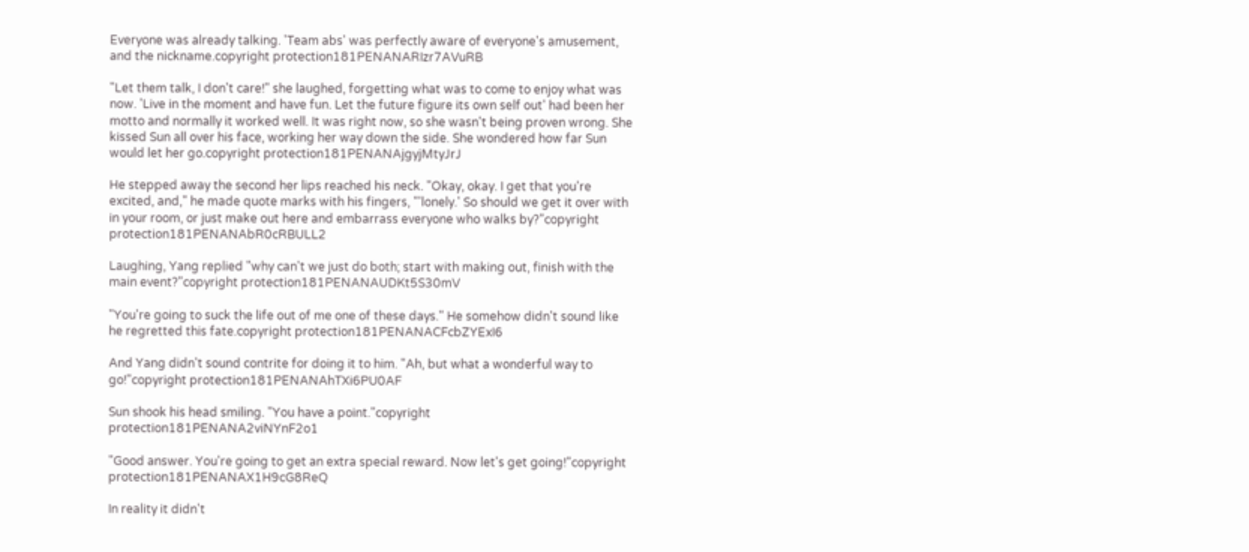Everyone was already talking. 'Team abs' was perfectly aware of everyone's amusement, and the nickname.copyright protection181PENANARIzr7AVuRB

"Let them talk, I don't care!" she laughed, forgetting what was to come to enjoy what was now. 'Live in the moment and have fun. Let the future figure its own self out' had been her motto and normally it worked well. It was right now, so she wasn't being proven wrong. She kissed Sun all over his face, working her way down the side. She wondered how far Sun would let her go.copyright protection181PENANAjgyjMtyJrJ

He stepped away the second her lips reached his neck. "Okay, okay. I get that you're excited, and," he made quote marks with his fingers, "'lonely.' So should we get it over with in your room, or just make out here and embarrass everyone who walks by?"copyright protection181PENANAbR0cRBULL2

Laughing, Yang replied "why can't we just do both; start with making out, finish with the main event?"copyright protection181PENANAUDKt5S30mV

"You're going to suck the life out of me one of these days." He somehow didn't sound like he regretted this fate.copyright protection181PENANACFcbZYExI6

And Yang didn't sound contrite for doing it to him. "Ah, but what a wonderful way to go!"copyright protection181PENANAhTXi6PU0AF

Sun shook his head smiling. "You have a point."copyright protection181PENANA2viNYnF2o1

"Good answer. You're going to get an extra special reward. Now let's get going!"copyright protection181PENANAX1H9cG8ReQ

In reality it didn't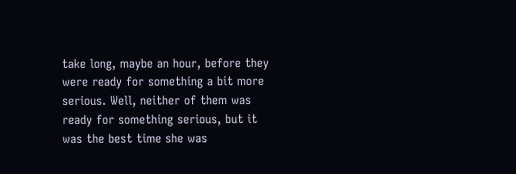take long, maybe an hour, before they were ready for something a bit more serious. Well, neither of them was ready for something serious, but it was the best time she was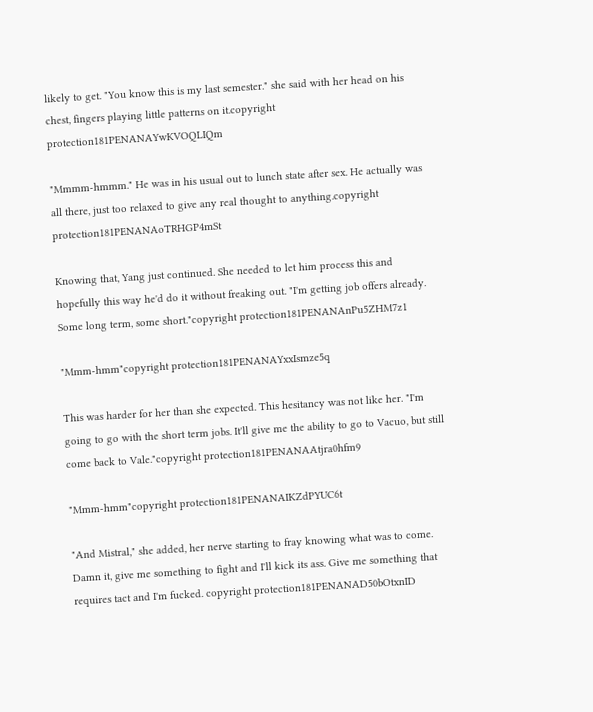likely to get. "You know this is my last semester." she said with her head on his chest, fingers playing little patterns on it.copyright protection181PENANAYwKVOQLIQm

"Mmmm-hmmm." He was in his usual out to lunch state after sex. He actually was all there, just too relaxed to give any real thought to anything.copyright protection181PENANAoTRHGP4mSt

Knowing that, Yang just continued. She needed to let him process this and hopefully this way he'd do it without freaking out. "I'm getting job offers already. Some long term, some short."copyright protection181PENANAnPu5ZHM7z1

"Mmm-hmm"copyright protection181PENANAYxxIsmze5q

This was harder for her than she expected. This hesitancy was not like her. "I'm going to go with the short term jobs. It'll give me the ability to go to Vacuo, but still come back to Vale."copyright protection181PENANAAtjra0hfm9

"Mmm-hmm"copyright protection181PENANAIKZdPYUC6t

"And Mistral," she added, her nerve starting to fray knowing what was to come. Damn it, give me something to fight and I'll kick its ass. Give me something that requires tact and I'm fucked. copyright protection181PENANAD50bOtxnID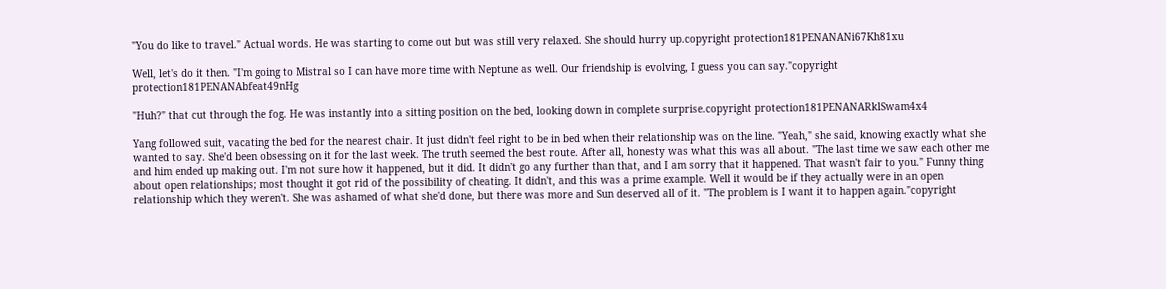"You do like to travel." Actual words. He was starting to come out but was still very relaxed. She should hurry up.copyright protection181PENANANi67Kh81xu

Well, let's do it then. "I'm going to Mistral so I can have more time with Neptune as well. Our friendship is evolving, I guess you can say."copyright protection181PENANAbfeat49nHg

"Huh?" that cut through the fog. He was instantly into a sitting position on the bed, looking down in complete surprise.copyright protection181PENANARklSwam4x4

Yang followed suit, vacating the bed for the nearest chair. It just didn't feel right to be in bed when their relationship was on the line. "Yeah," she said, knowing exactly what she wanted to say. She'd been obsessing on it for the last week. The truth seemed the best route. After all, honesty was what this was all about. "The last time we saw each other me and him ended up making out. I'm not sure how it happened, but it did. It didn't go any further than that, and I am sorry that it happened. That wasn't fair to you." Funny thing about open relationships; most thought it got rid of the possibility of cheating. It didn't, and this was a prime example. Well it would be if they actually were in an open relationship which they weren't. She was ashamed of what she'd done, but there was more and Sun deserved all of it. "The problem is I want it to happen again."copyright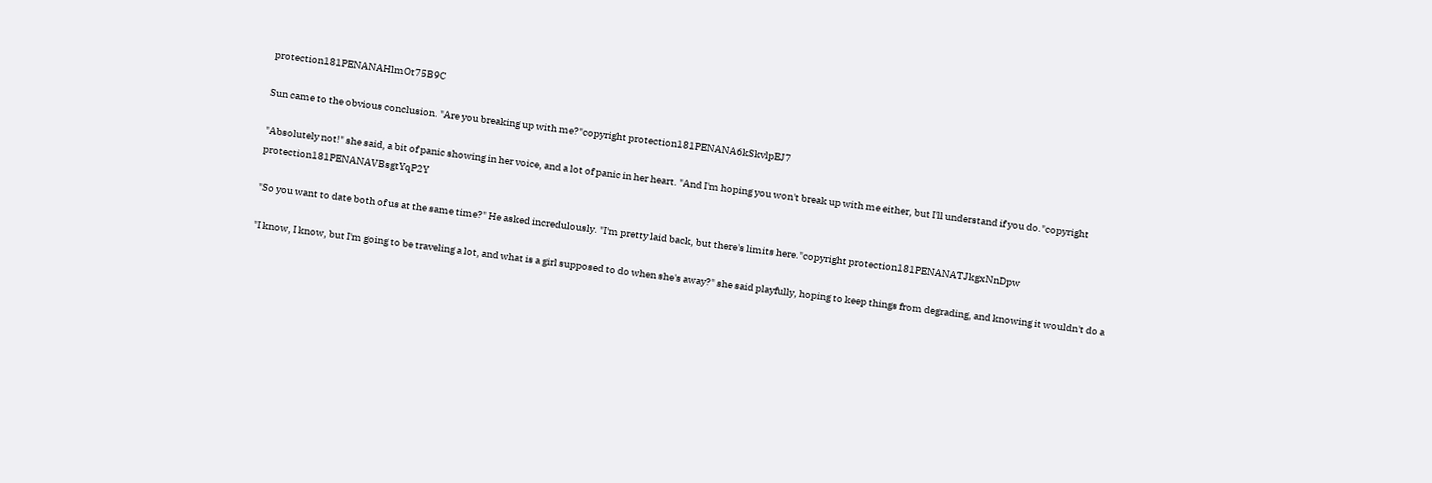protection181PENANAHlmOt75B9C

Sun came to the obvious conclusion. "Are you breaking up with me?"copyright protection181PENANA6kSkvlpEJ7

"Absolutely not!" she said, a bit of panic showing in her voice, and a lot of panic in her heart. "And I'm hoping you won't break up with me either, but I'll understand if you do."copyright protection181PENANAVBsgtYqP2Y

"So you want to date both of us at the same time?" He asked incredulously. "I'm pretty laid back, but there's limits here."copyright protection181PENANATJkgxNnDpw

"I know, I know, but I'm going to be traveling a lot, and what is a girl supposed to do when she's away?" she said playfully, hoping to keep things from degrading, and knowing it wouldn't do a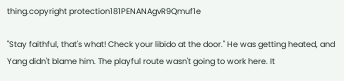thing.copyright protection181PENANAgvR9Qmuf1e

"Stay faithful, that's what! Check your libido at the door." He was getting heated, and Yang didn't blame him. The playful route wasn't going to work here. It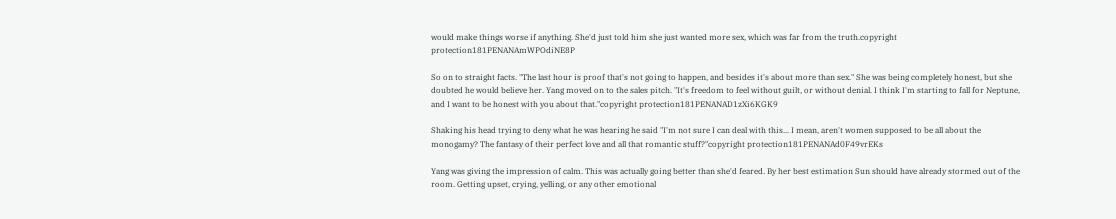would make things worse if anything. She'd just told him she just wanted more sex, which was far from the truth.copyright protection181PENANAmWPOdiNE8P

So on to straight facts. "The last hour is proof that's not going to happen, and besides it's about more than sex." She was being completely honest, but she doubted he would believe her. Yang moved on to the sales pitch. "It's freedom to feel without guilt, or without denial. I think I'm starting to fall for Neptune, and I want to be honest with you about that."copyright protection181PENANAD1zXi6KGK9

Shaking his head trying to deny what he was hearing he said "I'm not sure I can deal with this... I mean, aren't women supposed to be all about the monogamy? The fantasy of their perfect love and all that romantic stuff?"copyright protection181PENANAd0F49vrEKs

Yang was giving the impression of calm. This was actually going better than she'd feared. By her best estimation Sun should have already stormed out of the room. Getting upset, crying, yelling, or any other emotional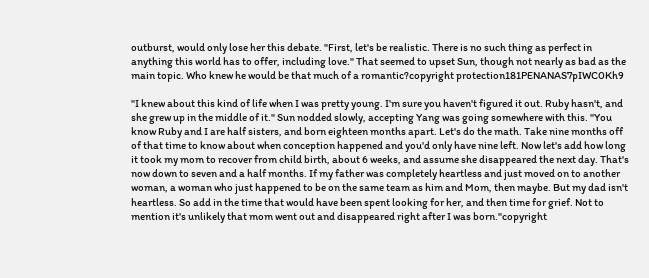outburst, would only lose her this debate. "First, let's be realistic. There is no such thing as perfect in anything this world has to offer, including love." That seemed to upset Sun, though not nearly as bad as the main topic. Who knew he would be that much of a romantic?copyright protection181PENANAS7pIWC0Kh9

"I knew about this kind of life when I was pretty young. I'm sure you haven't figured it out. Ruby hasn't, and she grew up in the middle of it." Sun nodded slowly, accepting Yang was going somewhere with this. "You know Ruby and I are half sisters, and born eighteen months apart. Let's do the math. Take nine months off of that time to know about when conception happened and you'd only have nine left. Now let's add how long it took my mom to recover from child birth, about 6 weeks, and assume she disappeared the next day. That's now down to seven and a half months. If my father was completely heartless and just moved on to another woman, a woman who just happened to be on the same team as him and Mom, then maybe. But my dad isn't heartless. So add in the time that would have been spent looking for her, and then time for grief. Not to mention it's unlikely that mom went out and disappeared right after I was born."copyright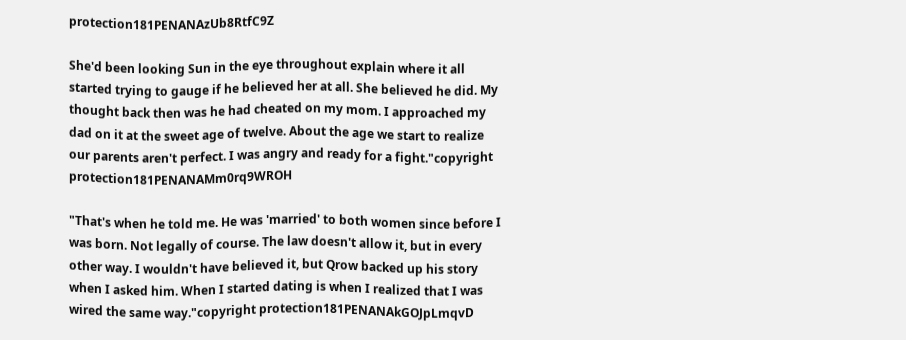protection181PENANAzUb8RtfC9Z

She'd been looking Sun in the eye throughout explain where it all started trying to gauge if he believed her at all. She believed he did. My thought back then was he had cheated on my mom. I approached my dad on it at the sweet age of twelve. About the age we start to realize our parents aren't perfect. I was angry and ready for a fight."copyright protection181PENANAMm0rq9WROH

"That's when he told me. He was 'married' to both women since before I was born. Not legally of course. The law doesn't allow it, but in every other way. I wouldn't have believed it, but Qrow backed up his story when I asked him. When I started dating is when I realized that I was wired the same way."copyright protection181PENANAkGOJpLmqvD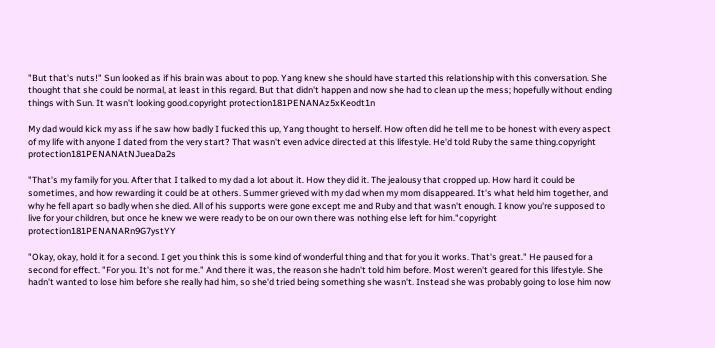"But that's nuts!" Sun looked as if his brain was about to pop. Yang knew she should have started this relationship with this conversation. She thought that she could be normal, at least in this regard. But that didn't happen and now she had to clean up the mess; hopefully without ending things with Sun. It wasn't looking good.copyright protection181PENANAz5xKeodt1n

My dad would kick my ass if he saw how badly I fucked this up, Yang thought to herself. How often did he tell me to be honest with every aspect of my life with anyone I dated from the very start? That wasn't even advice directed at this lifestyle. He'd told Ruby the same thing.copyright protection181PENANAtNJueaDa2s

"That's my family for you. After that I talked to my dad a lot about it. How they did it. The jealousy that cropped up. How hard it could be sometimes, and how rewarding it could be at others. Summer grieved with my dad when my mom disappeared. It's what held him together, and why he fell apart so badly when she died. All of his supports were gone except me and Ruby and that wasn't enough. I know you're supposed to live for your children, but once he knew we were ready to be on our own there was nothing else left for him."copyright protection181PENANARn9G7ystYY

"Okay, okay, hold it for a second. I get you think this is some kind of wonderful thing and that for you it works. That's great." He paused for a second for effect. "For you. It's not for me." And there it was, the reason she hadn't told him before. Most weren't geared for this lifestyle. She hadn't wanted to lose him before she really had him, so she'd tried being something she wasn't. Instead she was probably going to lose him now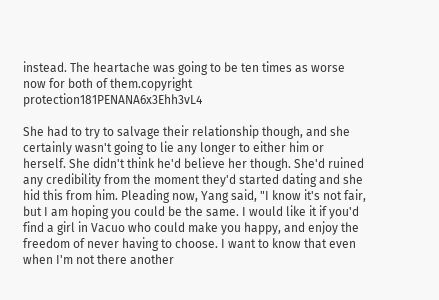instead. The heartache was going to be ten times as worse now for both of them.copyright protection181PENANA6x3Ehh3vL4

She had to try to salvage their relationship though, and she certainly wasn't going to lie any longer to either him or herself. She didn't think he'd believe her though. She'd ruined any credibility from the moment they'd started dating and she hid this from him. Pleading now, Yang said, "I know it's not fair, but I am hoping you could be the same. I would like it if you'd find a girl in Vacuo who could make you happy, and enjoy the freedom of never having to choose. I want to know that even when I'm not there another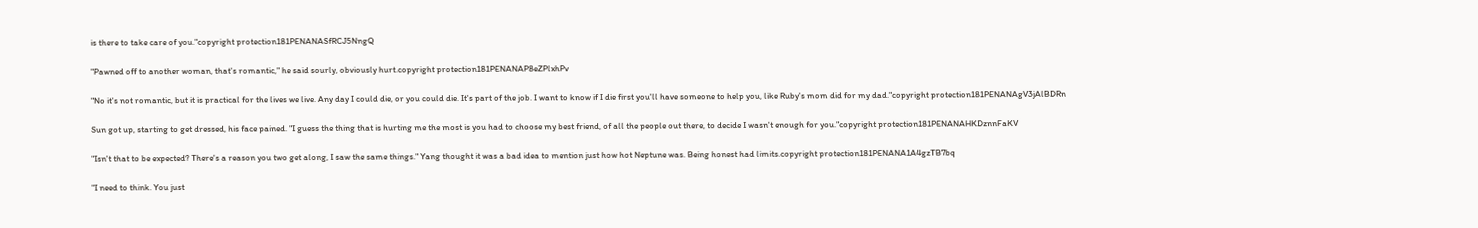is there to take care of you."copyright protection181PENANASfRCJ5NngQ

"Pawned off to another woman, that's romantic," he said sourly, obviously hurt.copyright protection181PENANAP8eZPlxhPv

"No it's not romantic, but it is practical for the lives we live. Any day I could die, or you could die. It's part of the job. I want to know if I die first you'll have someone to help you, like Ruby's mom did for my dad."copyright protection181PENANAgV3jAlBDRn

Sun got up, starting to get dressed, his face pained. "I guess the thing that is hurting me the most is you had to choose my best friend, of all the people out there, to decide I wasn't enough for you."copyright protection181PENANAHKDznnFaKV

"Isn't that to be expected? There's a reason you two get along, I saw the same things." Yang thought it was a bad idea to mention just how hot Neptune was. Being honest had limits.copyright protection181PENANA1A4gzTB7bq

"I need to think. You just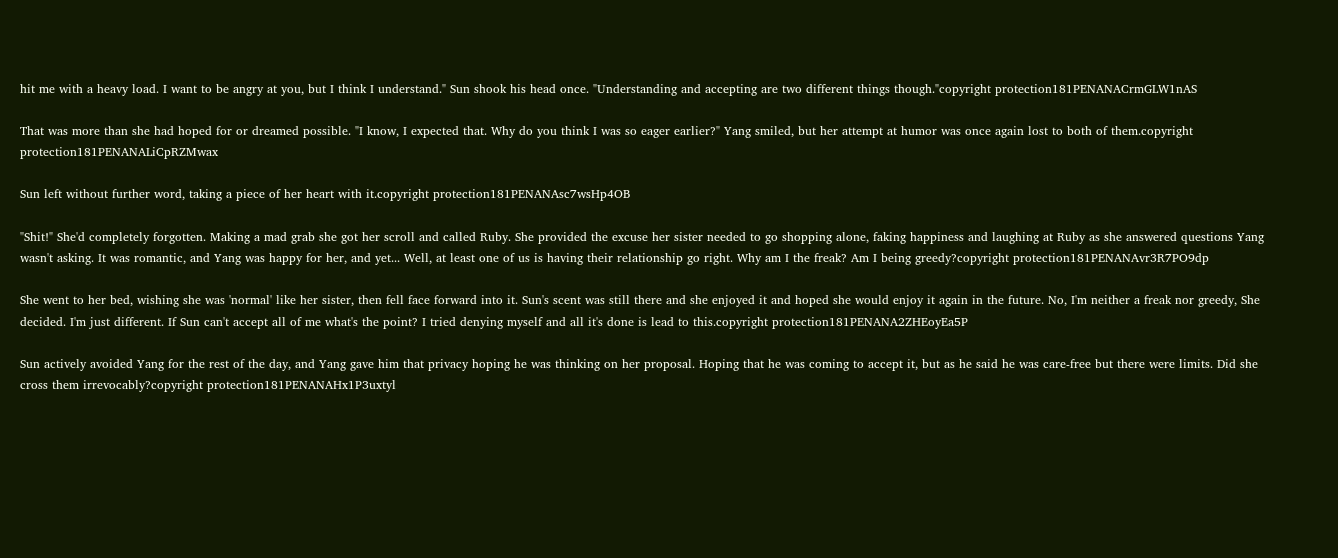hit me with a heavy load. I want to be angry at you, but I think I understand." Sun shook his head once. "Understanding and accepting are two different things though."copyright protection181PENANACrmGLW1nAS

That was more than she had hoped for or dreamed possible. "I know, I expected that. Why do you think I was so eager earlier?" Yang smiled, but her attempt at humor was once again lost to both of them.copyright protection181PENANALiCpRZMwax

Sun left without further word, taking a piece of her heart with it.copyright protection181PENANAsc7wsHp4OB

"Shit!" She'd completely forgotten. Making a mad grab she got her scroll and called Ruby. She provided the excuse her sister needed to go shopping alone, faking happiness and laughing at Ruby as she answered questions Yang wasn't asking. It was romantic, and Yang was happy for her, and yet... Well, at least one of us is having their relationship go right. Why am I the freak? Am I being greedy?copyright protection181PENANAvr3R7PO9dp

She went to her bed, wishing she was 'normal' like her sister, then fell face forward into it. Sun's scent was still there and she enjoyed it and hoped she would enjoy it again in the future. No, I'm neither a freak nor greedy, She decided. I'm just different. If Sun can't accept all of me what's the point? I tried denying myself and all it's done is lead to this.copyright protection181PENANA2ZHEoyEa5P

Sun actively avoided Yang for the rest of the day, and Yang gave him that privacy hoping he was thinking on her proposal. Hoping that he was coming to accept it, but as he said he was care-free but there were limits. Did she cross them irrevocably?copyright protection181PENANAHx1P3uxtyl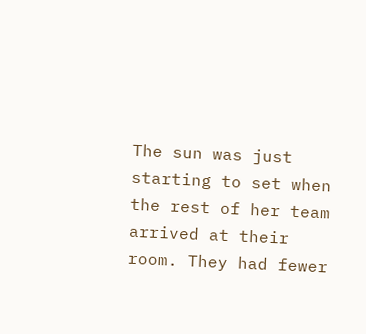The sun was just starting to set when the rest of her team arrived at their room. They had fewer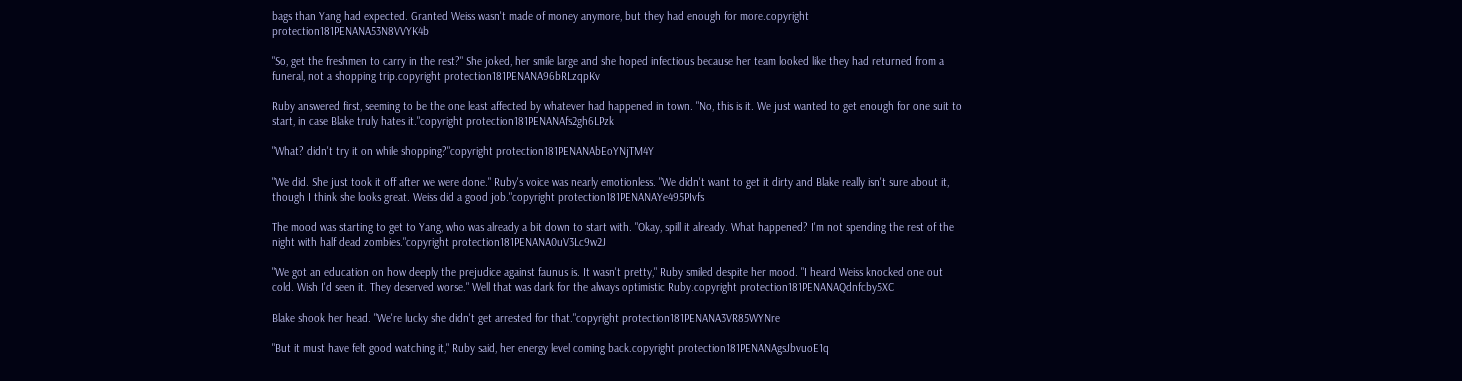bags than Yang had expected. Granted Weiss wasn't made of money anymore, but they had enough for more.copyright protection181PENANA53N8VVYK4b

"So, get the freshmen to carry in the rest?" She joked, her smile large and she hoped infectious because her team looked like they had returned from a funeral, not a shopping trip.copyright protection181PENANA96bRLzqpKv

Ruby answered first, seeming to be the one least affected by whatever had happened in town. "No, this is it. We just wanted to get enough for one suit to start, in case Blake truly hates it."copyright protection181PENANAfs2gh6LPzk

"What? didn't try it on while shopping?"copyright protection181PENANAbEoYNjTM4Y

"We did. She just took it off after we were done." Ruby's voice was nearly emotionless. "We didn't want to get it dirty and Blake really isn't sure about it, though I think she looks great. Weiss did a good job."copyright protection181PENANAYe495PIvfs

The mood was starting to get to Yang, who was already a bit down to start with. "Okay, spill it already. What happened? I'm not spending the rest of the night with half dead zombies."copyright protection181PENANA0uV3Lc9w2J

"We got an education on how deeply the prejudice against faunus is. It wasn't pretty," Ruby smiled despite her mood. "I heard Weiss knocked one out cold. Wish I'd seen it. They deserved worse." Well that was dark for the always optimistic Ruby.copyright protection181PENANAQdnfcby5XC

Blake shook her head. "We're lucky she didn't get arrested for that."copyright protection181PENANA3VR85WYNre

"But it must have felt good watching it," Ruby said, her energy level coming back.copyright protection181PENANAgsJbvuoE1q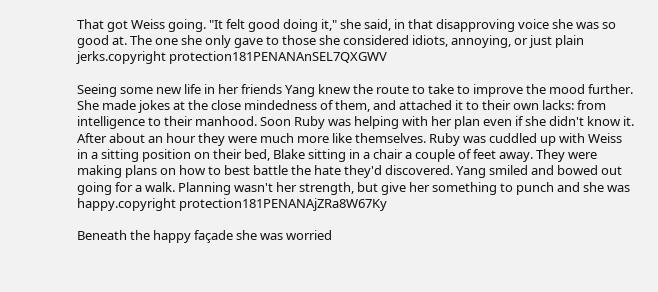That got Weiss going. "It felt good doing it," she said, in that disapproving voice she was so good at. The one she only gave to those she considered idiots, annoying, or just plain jerks.copyright protection181PENANAnSEL7QXGWV

Seeing some new life in her friends Yang knew the route to take to improve the mood further. She made jokes at the close mindedness of them, and attached it to their own lacks: from intelligence to their manhood. Soon Ruby was helping with her plan even if she didn't know it. After about an hour they were much more like themselves. Ruby was cuddled up with Weiss in a sitting position on their bed, Blake sitting in a chair a couple of feet away. They were making plans on how to best battle the hate they'd discovered. Yang smiled and bowed out going for a walk. Planning wasn't her strength, but give her something to punch and she was happy.copyright protection181PENANAjZRa8W67Ky

Beneath the happy façade she was worried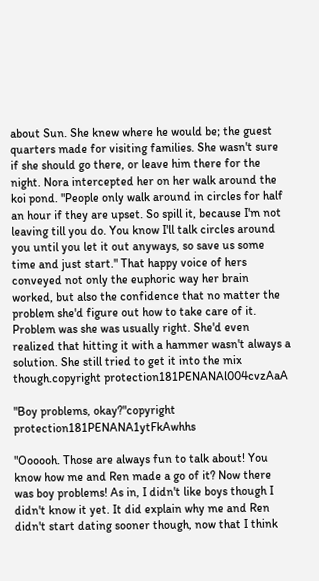about Sun. She knew where he would be; the guest quarters made for visiting families. She wasn't sure if she should go there, or leave him there for the night. Nora intercepted her on her walk around the koi pond. "People only walk around in circles for half an hour if they are upset. So spill it, because I'm not leaving till you do. You know I'll talk circles around you until you let it out anyways, so save us some time and just start." That happy voice of hers conveyed not only the euphoric way her brain worked, but also the confidence that no matter the problem she'd figure out how to take care of it. Problem was she was usually right. She'd even realized that hitting it with a hammer wasn't always a solution. She still tried to get it into the mix though.copyright protection181PENANAl004cvzAaA

"Boy problems, okay?"copyright protection181PENANA1ytFkAwhhs

"Oooooh. Those are always fun to talk about! You know how me and Ren made a go of it? Now there was boy problems! As in, I didn't like boys though I didn't know it yet. It did explain why me and Ren didn't start dating sooner though, now that I think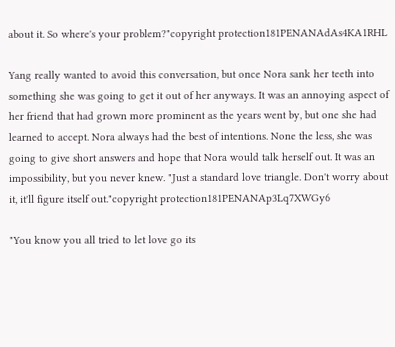about it. So where's your problem?"copyright protection181PENANAdAs4KA1RHL

Yang really wanted to avoid this conversation, but once Nora sank her teeth into something she was going to get it out of her anyways. It was an annoying aspect of her friend that had grown more prominent as the years went by, but one she had learned to accept. Nora always had the best of intentions. None the less, she was going to give short answers and hope that Nora would talk herself out. It was an impossibility, but you never knew. "Just a standard love triangle. Don't worry about it, it'll figure itself out."copyright protection181PENANAp3Lq7XWGy6

"You know you all tried to let love go its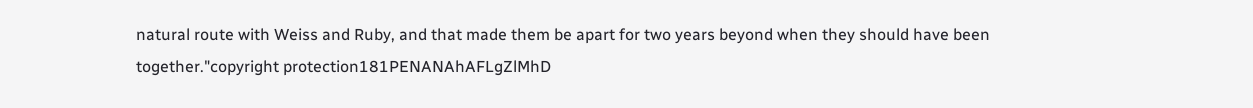natural route with Weiss and Ruby, and that made them be apart for two years beyond when they should have been together."copyright protection181PENANAhAFLgZlMhD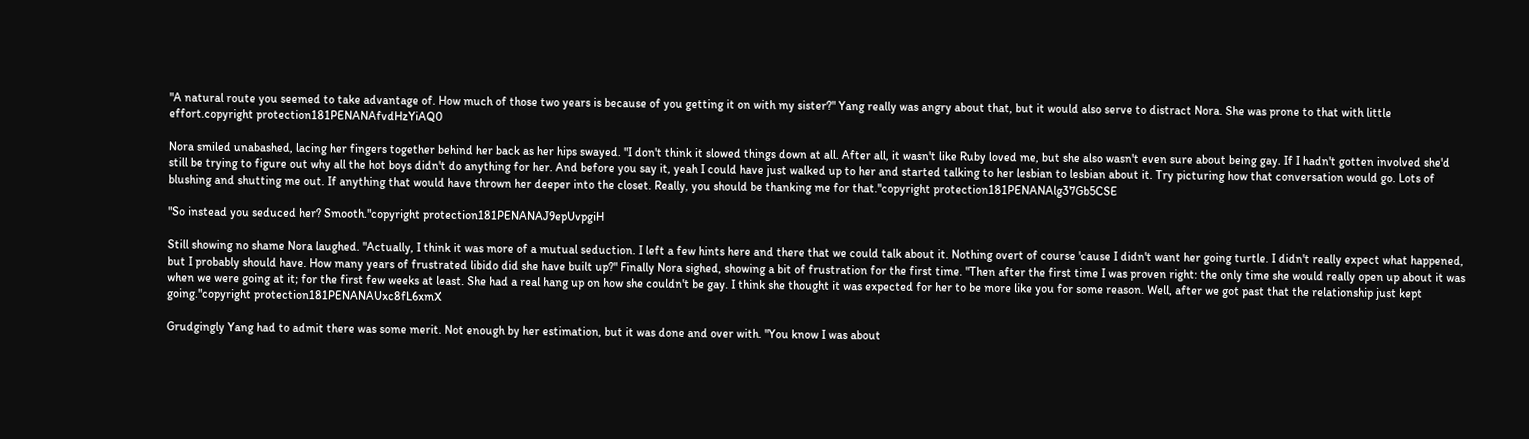"A natural route you seemed to take advantage of. How much of those two years is because of you getting it on with my sister?" Yang really was angry about that, but it would also serve to distract Nora. She was prone to that with little effort.copyright protection181PENANAfvdHzYiAQ0

Nora smiled unabashed, lacing her fingers together behind her back as her hips swayed. "I don't think it slowed things down at all. After all, it wasn't like Ruby loved me, but she also wasn't even sure about being gay. If I hadn't gotten involved she'd still be trying to figure out why all the hot boys didn't do anything for her. And before you say it, yeah I could have just walked up to her and started talking to her lesbian to lesbian about it. Try picturing how that conversation would go. Lots of blushing and shutting me out. If anything that would have thrown her deeper into the closet. Really, you should be thanking me for that."copyright protection181PENANAlg37Gb5CSE

"So instead you seduced her? Smooth."copyright protection181PENANAJ9epUvpgiH

Still showing no shame Nora laughed. "Actually, I think it was more of a mutual seduction. I left a few hints here and there that we could talk about it. Nothing overt of course 'cause I didn't want her going turtle. I didn't really expect what happened, but I probably should have. How many years of frustrated libido did she have built up?" Finally Nora sighed, showing a bit of frustration for the first time. "Then after the first time I was proven right: the only time she would really open up about it was when we were going at it; for the first few weeks at least. She had a real hang up on how she couldn't be gay. I think she thought it was expected for her to be more like you for some reason. Well, after we got past that the relationship just kept going."copyright protection181PENANAUxc8fL6xmX

Grudgingly Yang had to admit there was some merit. Not enough by her estimation, but it was done and over with. "You know I was about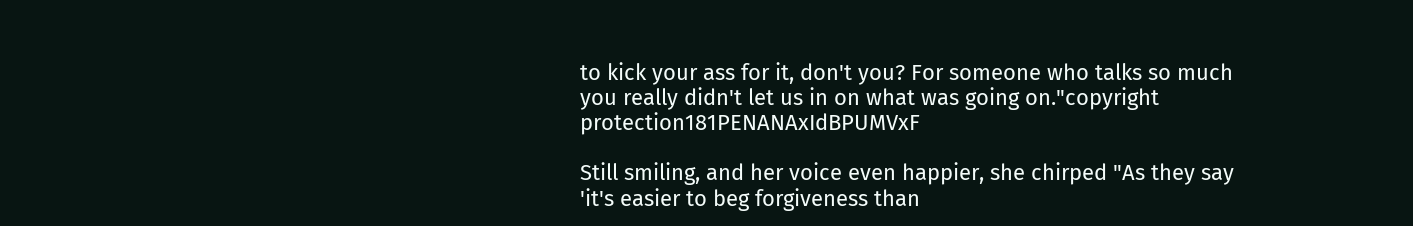to kick your ass for it, don't you? For someone who talks so much you really didn't let us in on what was going on."copyright protection181PENANAxIdBPUMVxF

Still smiling, and her voice even happier, she chirped "As they say 'it's easier to beg forgiveness than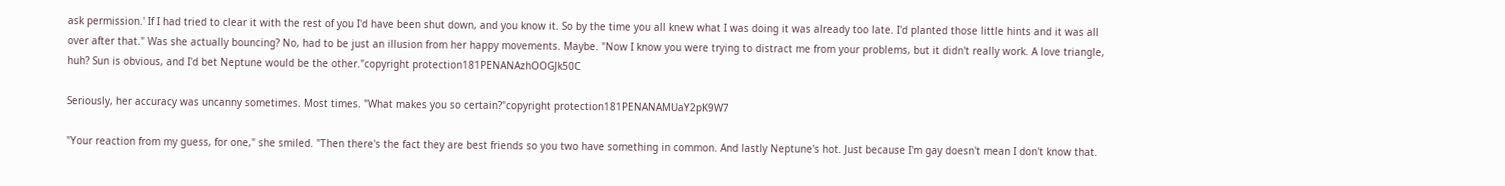ask permission.' If I had tried to clear it with the rest of you I'd have been shut down, and you know it. So by the time you all knew what I was doing it was already too late. I'd planted those little hints and it was all over after that." Was she actually bouncing? No, had to be just an illusion from her happy movements. Maybe. "Now I know you were trying to distract me from your problems, but it didn't really work. A love triangle, huh? Sun is obvious, and I'd bet Neptune would be the other."copyright protection181PENANAzhOOGJk50C

Seriously, her accuracy was uncanny sometimes. Most times. "What makes you so certain?"copyright protection181PENANAMUaY2pK9W7

"Your reaction from my guess, for one," she smiled. "Then there's the fact they are best friends so you two have something in common. And lastly Neptune's hot. Just because I'm gay doesn't mean I don't know that.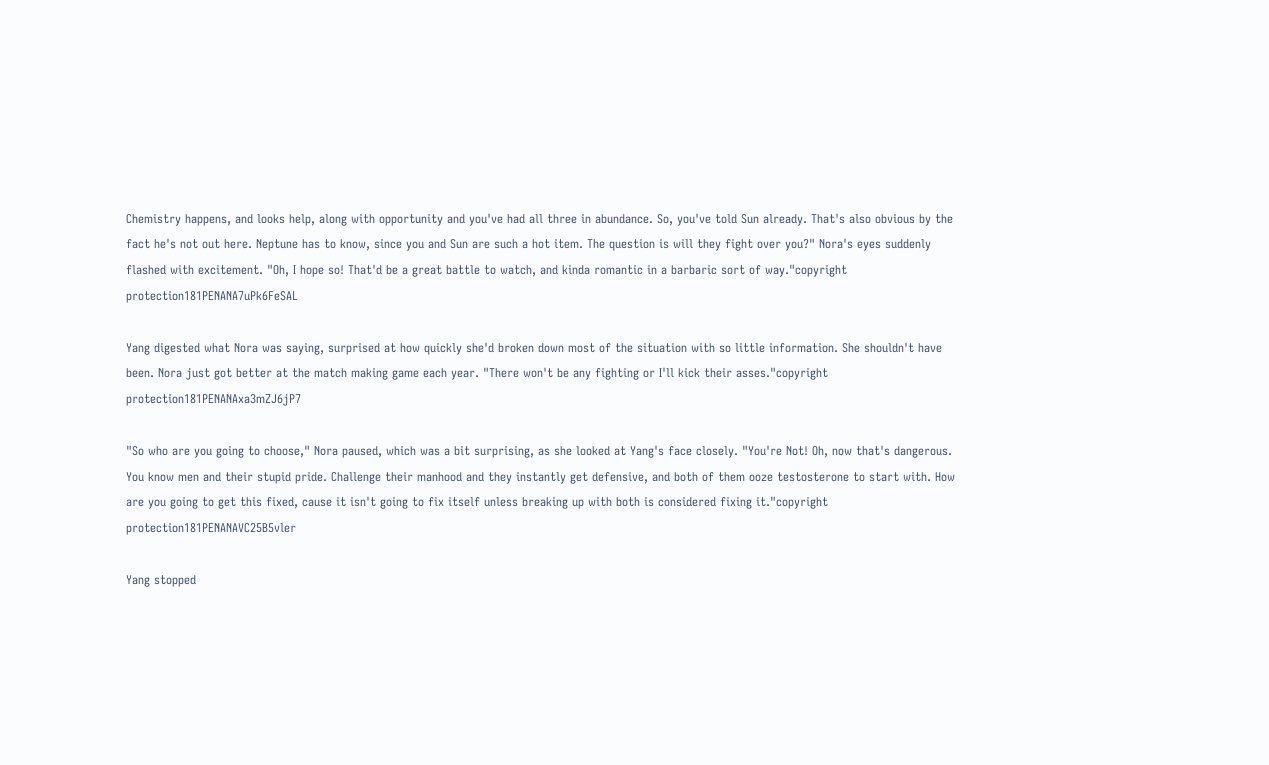Chemistry happens, and looks help, along with opportunity and you've had all three in abundance. So, you've told Sun already. That's also obvious by the fact he's not out here. Neptune has to know, since you and Sun are such a hot item. The question is will they fight over you?" Nora's eyes suddenly flashed with excitement. "Oh, I hope so! That'd be a great battle to watch, and kinda romantic in a barbaric sort of way."copyright protection181PENANA7uPk6FeSAL

Yang digested what Nora was saying, surprised at how quickly she'd broken down most of the situation with so little information. She shouldn't have been. Nora just got better at the match making game each year. "There won't be any fighting or I'll kick their asses."copyright protection181PENANAxa3mZJ6jP7

"So who are you going to choose," Nora paused, which was a bit surprising, as she looked at Yang's face closely. "You're Not! Oh, now that's dangerous. You know men and their stupid pride. Challenge their manhood and they instantly get defensive, and both of them ooze testosterone to start with. How are you going to get this fixed, cause it isn't going to fix itself unless breaking up with both is considered fixing it."copyright protection181PENANAVC25B5vler

Yang stopped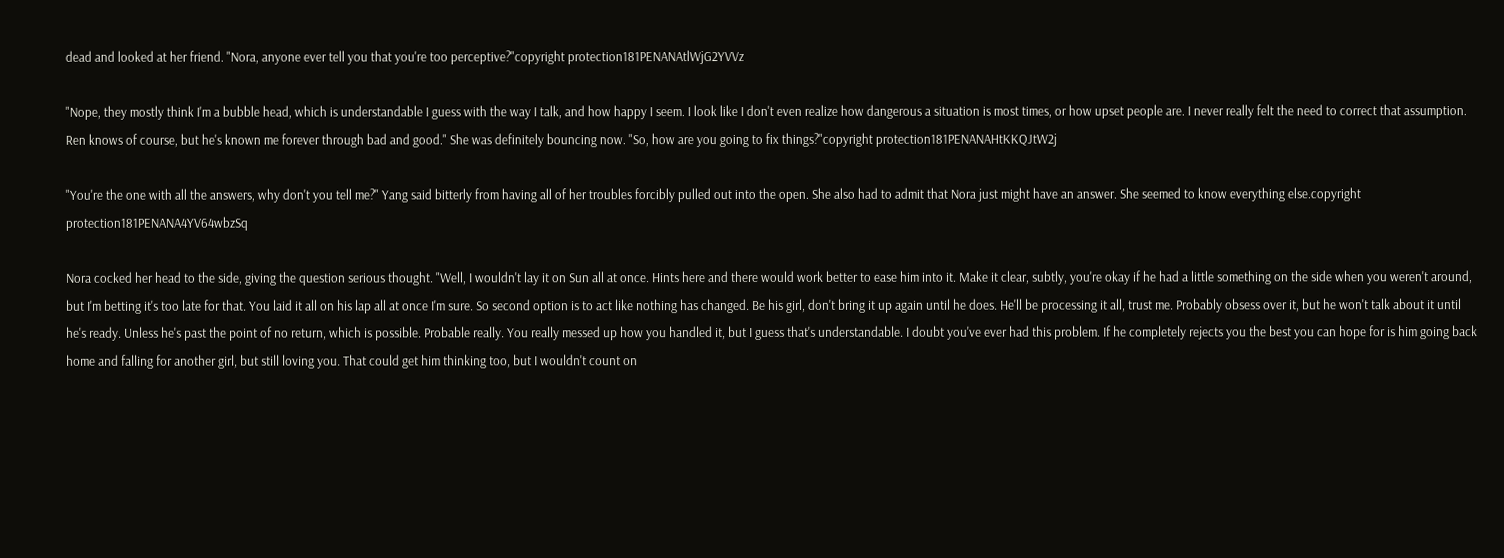dead and looked at her friend. "Nora, anyone ever tell you that you're too perceptive?"copyright protection181PENANAtlWjG2YVVz

"Nope, they mostly think I'm a bubble head, which is understandable I guess with the way I talk, and how happy I seem. I look like I don't even realize how dangerous a situation is most times, or how upset people are. I never really felt the need to correct that assumption. Ren knows of course, but he's known me forever through bad and good." She was definitely bouncing now. "So, how are you going to fix things?"copyright protection181PENANAHtKKQJtW2j

"You're the one with all the answers, why don't you tell me?" Yang said bitterly from having all of her troubles forcibly pulled out into the open. She also had to admit that Nora just might have an answer. She seemed to know everything else.copyright protection181PENANA4YV64wbzSq

Nora cocked her head to the side, giving the question serious thought. "Well, I wouldn't lay it on Sun all at once. Hints here and there would work better to ease him into it. Make it clear, subtly, you're okay if he had a little something on the side when you weren't around, but I'm betting it's too late for that. You laid it all on his lap all at once I'm sure. So second option is to act like nothing has changed. Be his girl, don't bring it up again until he does. He'll be processing it all, trust me. Probably obsess over it, but he won't talk about it until he's ready. Unless he's past the point of no return, which is possible. Probable really. You really messed up how you handled it, but I guess that's understandable. I doubt you've ever had this problem. If he completely rejects you the best you can hope for is him going back home and falling for another girl, but still loving you. That could get him thinking too, but I wouldn't count on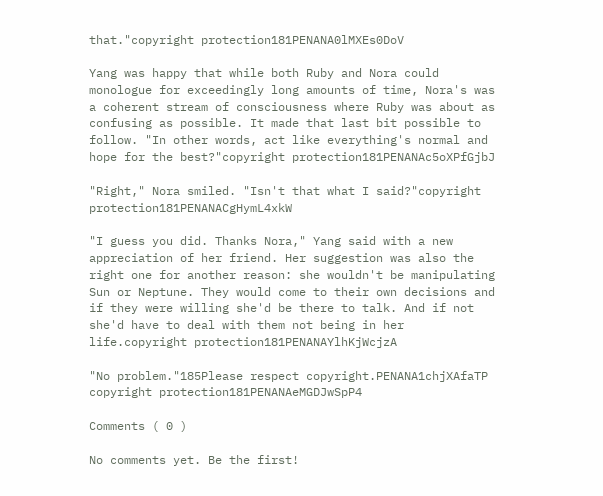that."copyright protection181PENANA0lMXEs0DoV

Yang was happy that while both Ruby and Nora could monologue for exceedingly long amounts of time, Nora's was a coherent stream of consciousness where Ruby was about as confusing as possible. It made that last bit possible to follow. "In other words, act like everything's normal and hope for the best?"copyright protection181PENANAc5oXPfGjbJ

"Right," Nora smiled. "Isn't that what I said?"copyright protection181PENANACgHymL4xkW

"I guess you did. Thanks Nora," Yang said with a new appreciation of her friend. Her suggestion was also the right one for another reason: she wouldn't be manipulating Sun or Neptune. They would come to their own decisions and if they were willing she'd be there to talk. And if not she'd have to deal with them not being in her life.copyright protection181PENANAYlhKjWcjzA

"No problem."185Please respect copyright.PENANA1chjXAfaTP
copyright protection181PENANAeMGDJwSpP4

Comments ( 0 )

No comments yet. Be the first!